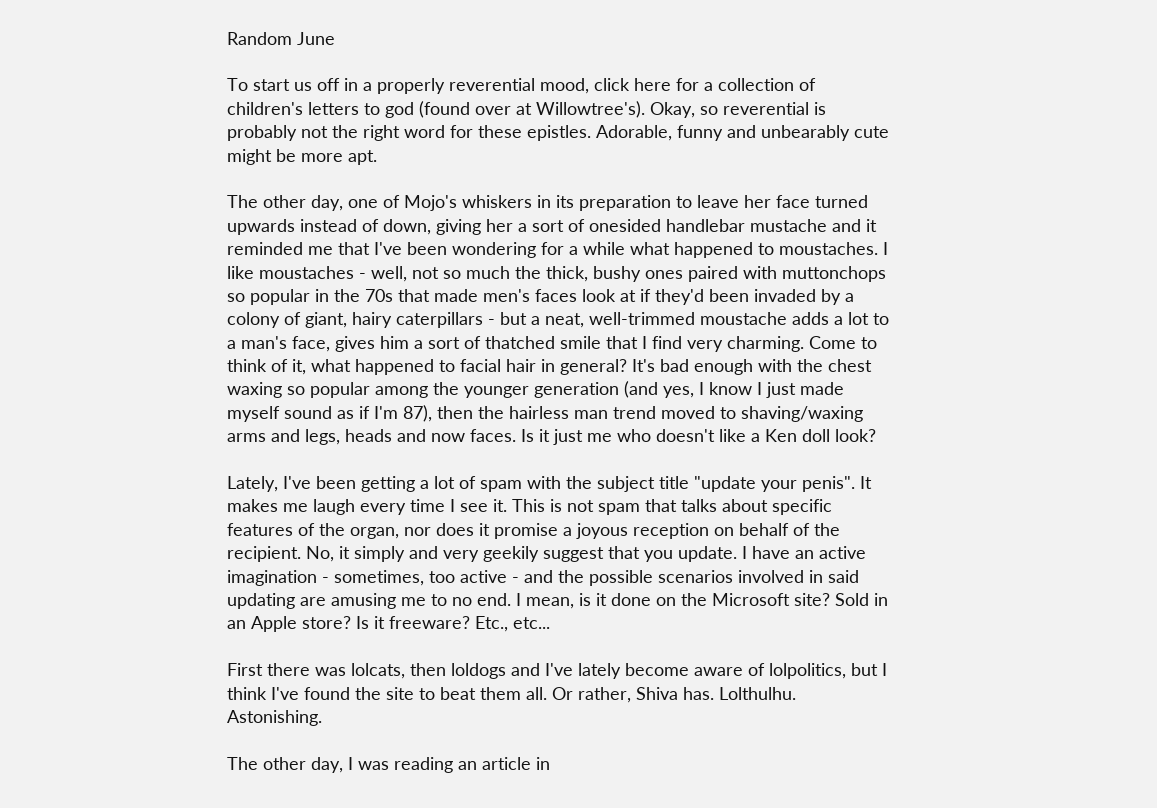Random June

To start us off in a properly reverential mood, click here for a collection of children's letters to god (found over at Willowtree's). Okay, so reverential is probably not the right word for these epistles. Adorable, funny and unbearably cute might be more apt.

The other day, one of Mojo's whiskers in its preparation to leave her face turned upwards instead of down, giving her a sort of onesided handlebar mustache and it reminded me that I've been wondering for a while what happened to moustaches. I like moustaches - well, not so much the thick, bushy ones paired with muttonchops so popular in the 70s that made men's faces look at if they'd been invaded by a colony of giant, hairy caterpillars - but a neat, well-trimmed moustache adds a lot to a man's face, gives him a sort of thatched smile that I find very charming. Come to think of it, what happened to facial hair in general? It's bad enough with the chest waxing so popular among the younger generation (and yes, I know I just made myself sound as if I'm 87), then the hairless man trend moved to shaving/waxing arms and legs, heads and now faces. Is it just me who doesn't like a Ken doll look?

Lately, I've been getting a lot of spam with the subject title "update your penis". It makes me laugh every time I see it. This is not spam that talks about specific features of the organ, nor does it promise a joyous reception on behalf of the recipient. No, it simply and very geekily suggest that you update. I have an active imagination - sometimes, too active - and the possible scenarios involved in said updating are amusing me to no end. I mean, is it done on the Microsoft site? Sold in an Apple store? Is it freeware? Etc., etc...

First there was lolcats, then loldogs and I've lately become aware of lolpolitics, but I think I've found the site to beat them all. Or rather, Shiva has. Lolthulhu. Astonishing.

The other day, I was reading an article in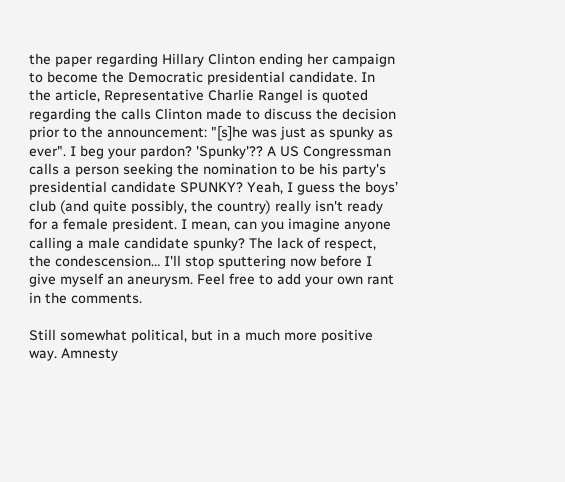the paper regarding Hillary Clinton ending her campaign to become the Democratic presidential candidate. In the article, Representative Charlie Rangel is quoted regarding the calls Clinton made to discuss the decision prior to the announcement: "[s]he was just as spunky as ever". I beg your pardon? 'Spunky'?? A US Congressman calls a person seeking the nomination to be his party's presidential candidate SPUNKY? Yeah, I guess the boys’ club (and quite possibly, the country) really isn't ready for a female president. I mean, can you imagine anyone calling a male candidate spunky? The lack of respect, the condescension… I'll stop sputtering now before I give myself an aneurysm. Feel free to add your own rant in the comments.

Still somewhat political, but in a much more positive way. Amnesty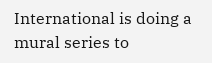International is doing a mural series to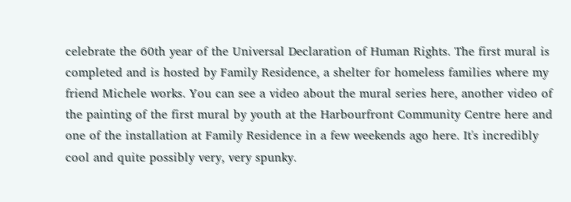celebrate the 60th year of the Universal Declaration of Human Rights. The first mural is completed and is hosted by Family Residence, a shelter for homeless families where my friend Michele works. You can see a video about the mural series here, another video of the painting of the first mural by youth at the Harbourfront Community Centre here and one of the installation at Family Residence in a few weekends ago here. It's incredibly cool and quite possibly very, very spunky.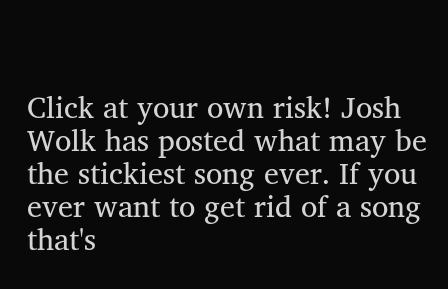Click at your own risk! Josh Wolk has posted what may be the stickiest song ever. If you ever want to get rid of a song that's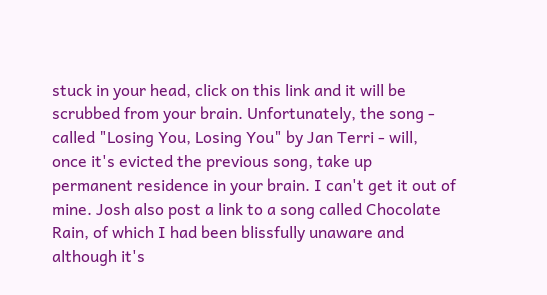stuck in your head, click on this link and it will be scrubbed from your brain. Unfortunately, the song - called "Losing You, Losing You" by Jan Terri - will, once it's evicted the previous song, take up permanent residence in your brain. I can't get it out of mine. Josh also post a link to a song called Chocolate Rain, of which I had been blissfully unaware and although it's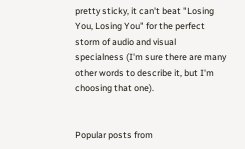pretty sticky, it can't beat "Losing You, Losing You" for the perfect storm of audio and visual specialness (I'm sure there are many other words to describe it, but I'm choosing that one).


Popular posts from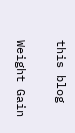this blog

Weight Gain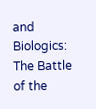and Biologics: The Battle of the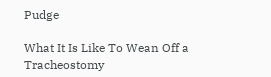Pudge

What It Is Like To Wean Off a Tracheostomy